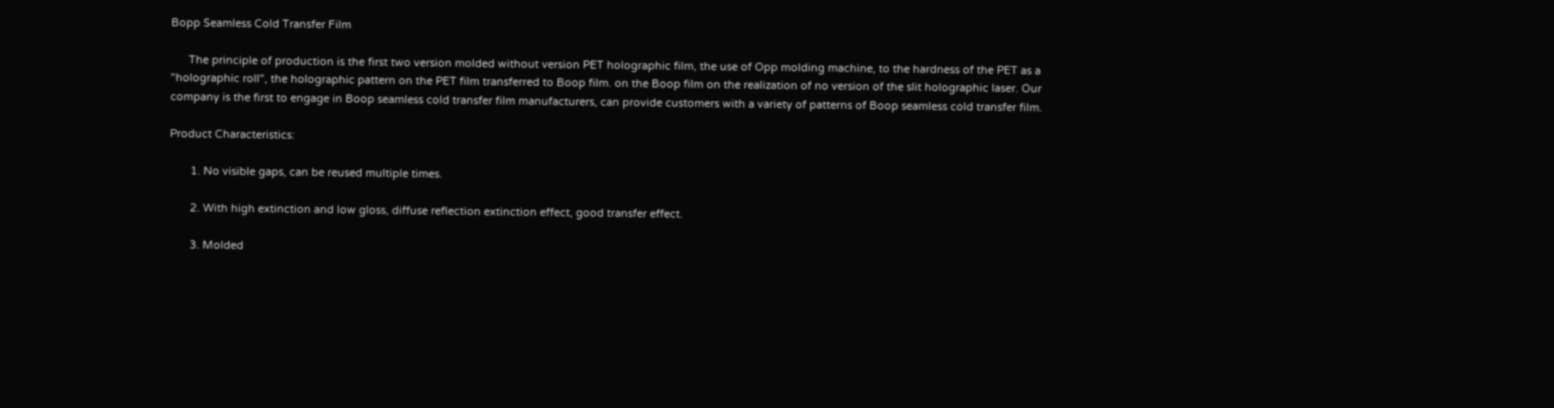Bopp Seamless Cold Transfer Film

      The principle of production is the first two version molded without version PET holographic film, the use of Opp molding machine, to the hardness of the PET as a "holographic roll", the holographic pattern on the PET film transferred to Boop film. on the Boop film on the realization of no version of the slit holographic laser. Our company is the first to engage in Boop seamless cold transfer film manufacturers, can provide customers with a variety of patterns of Boop seamless cold transfer film.

Product Characteristics:

       1. No visible gaps, can be reused multiple times.

       2. With high extinction and low gloss, diffuse reflection extinction effect, good transfer effect.

       3. Molded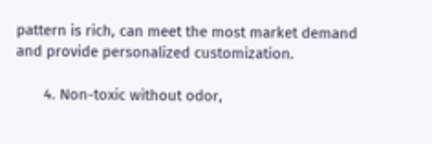pattern is rich, can meet the most market demand and provide personalized customization.

       4. Non-toxic without odor,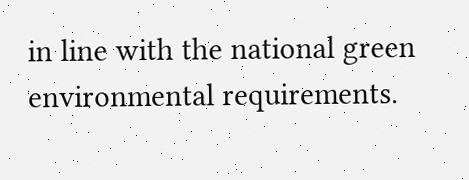in line with the national green environmental requirements.